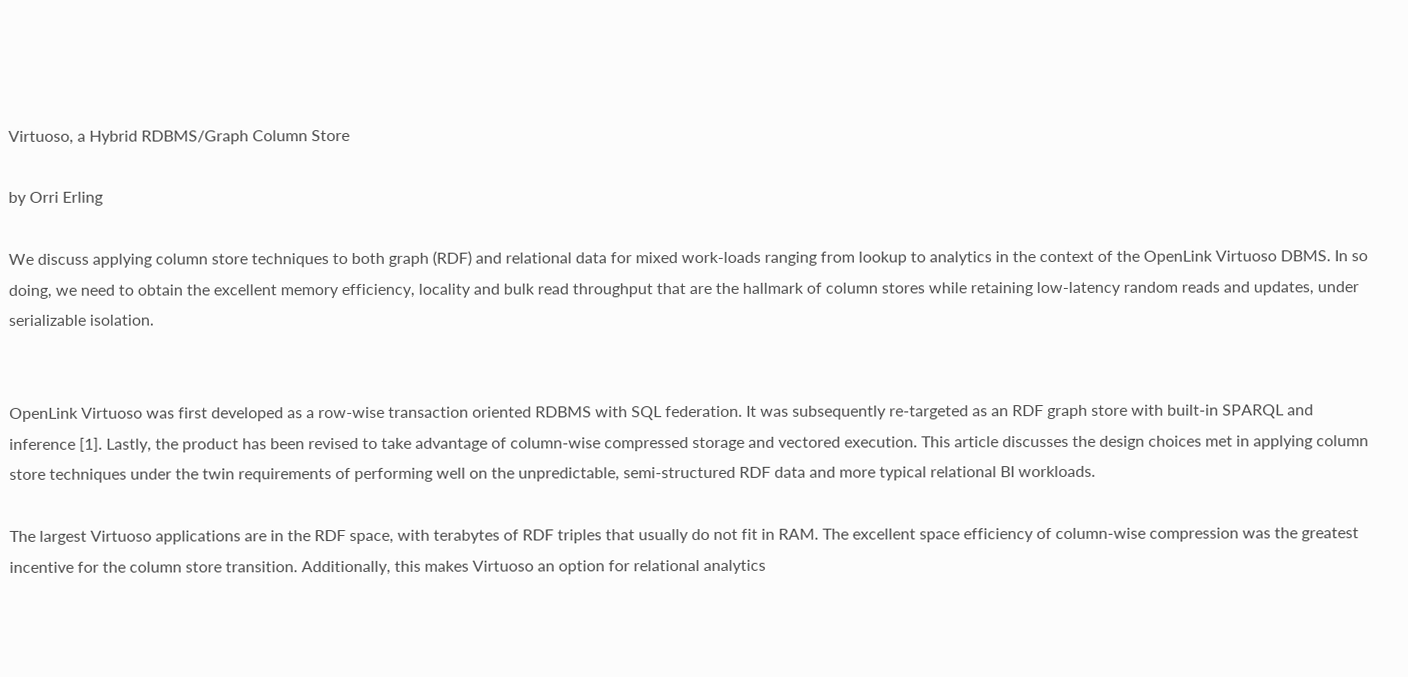Virtuoso, a Hybrid RDBMS/Graph Column Store

by Orri Erling

We discuss applying column store techniques to both graph (RDF) and relational data for mixed work-loads ranging from lookup to analytics in the context of the OpenLink Virtuoso DBMS. In so doing, we need to obtain the excellent memory efficiency, locality and bulk read throughput that are the hallmark of column stores while retaining low-latency random reads and updates, under serializable isolation.


OpenLink Virtuoso was first developed as a row-wise transaction oriented RDBMS with SQL federation. It was subsequently re-targeted as an RDF graph store with built-in SPARQL and inference [1]. Lastly, the product has been revised to take advantage of column-wise compressed storage and vectored execution. This article discusses the design choices met in applying column store techniques under the twin requirements of performing well on the unpredictable, semi-structured RDF data and more typical relational BI workloads.

The largest Virtuoso applications are in the RDF space, with terabytes of RDF triples that usually do not fit in RAM. The excellent space efficiency of column-wise compression was the greatest incentive for the column store transition. Additionally, this makes Virtuoso an option for relational analytics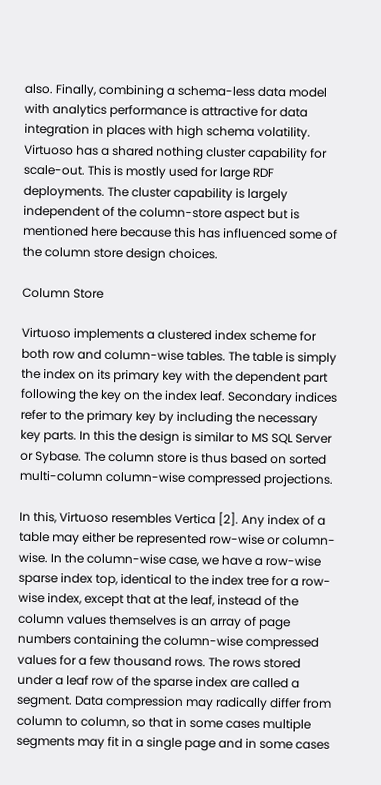also. Finally, combining a schema-less data model with analytics performance is attractive for data integration in places with high schema volatility. Virtuoso has a shared nothing cluster capability for scale-out. This is mostly used for large RDF deployments. The cluster capability is largely independent of the column-store aspect but is mentioned here because this has influenced some of the column store design choices.

Column Store

Virtuoso implements a clustered index scheme for both row and column-wise tables. The table is simply the index on its primary key with the dependent part following the key on the index leaf. Secondary indices refer to the primary key by including the necessary key parts. In this the design is similar to MS SQL Server or Sybase. The column store is thus based on sorted multi-column column-wise compressed projections.

In this, Virtuoso resembles Vertica [2]. Any index of a table may either be represented row-wise or column-wise. In the column-wise case, we have a row-wise sparse index top, identical to the index tree for a row-wise index, except that at the leaf, instead of the column values themselves is an array of page numbers containing the column-wise compressed values for a few thousand rows. The rows stored under a leaf row of the sparse index are called a segment. Data compression may radically differ from column to column, so that in some cases multiple segments may fit in a single page and in some cases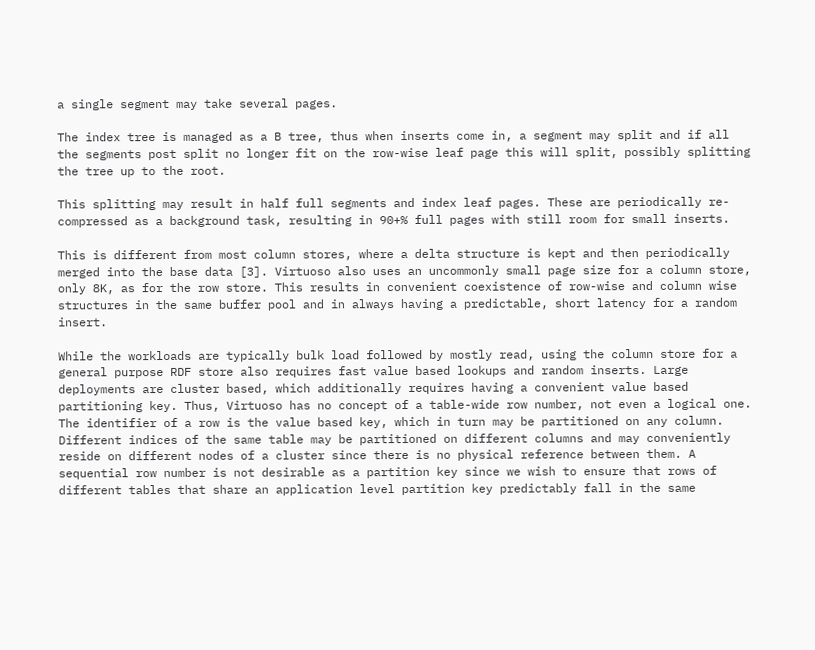a single segment may take several pages.

The index tree is managed as a B tree, thus when inserts come in, a segment may split and if all the segments post split no longer fit on the row-wise leaf page this will split, possibly splitting the tree up to the root.

This splitting may result in half full segments and index leaf pages. These are periodically re-compressed as a background task, resulting in 90+% full pages with still room for small inserts.

This is different from most column stores, where a delta structure is kept and then periodically merged into the base data [3]. Virtuoso also uses an uncommonly small page size for a column store, only 8K, as for the row store. This results in convenient coexistence of row-wise and column wise structures in the same buffer pool and in always having a predictable, short latency for a random insert.

While the workloads are typically bulk load followed by mostly read, using the column store for a general purpose RDF store also requires fast value based lookups and random inserts. Large deployments are cluster based, which additionally requires having a convenient value based partitioning key. Thus, Virtuoso has no concept of a table-wide row number, not even a logical one. The identifier of a row is the value based key, which in turn may be partitioned on any column. Different indices of the same table may be partitioned on different columns and may conveniently reside on different nodes of a cluster since there is no physical reference between them. A sequential row number is not desirable as a partition key since we wish to ensure that rows of different tables that share an application level partition key predictably fall in the same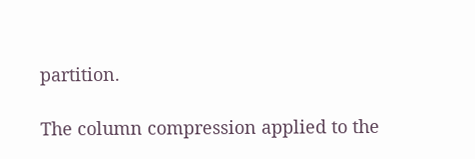partition.

The column compression applied to the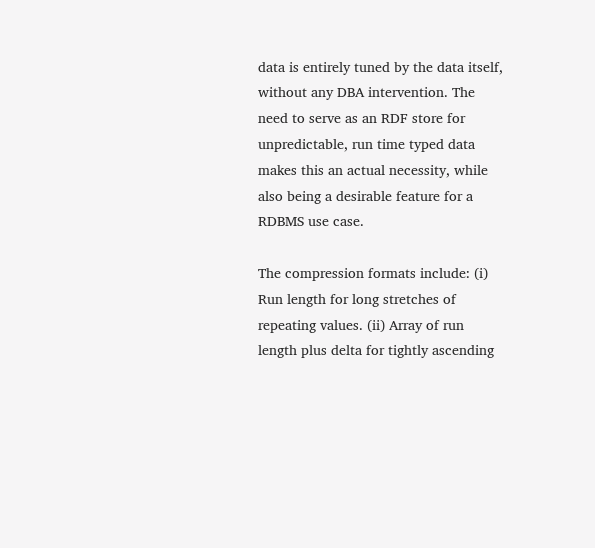data is entirely tuned by the data itself, without any DBA intervention. The need to serve as an RDF store for unpredictable, run time typed data makes this an actual necessity, while also being a desirable feature for a RDBMS use case.

The compression formats include: (i) Run length for long stretches of repeating values. (ii) Array of run length plus delta for tightly ascending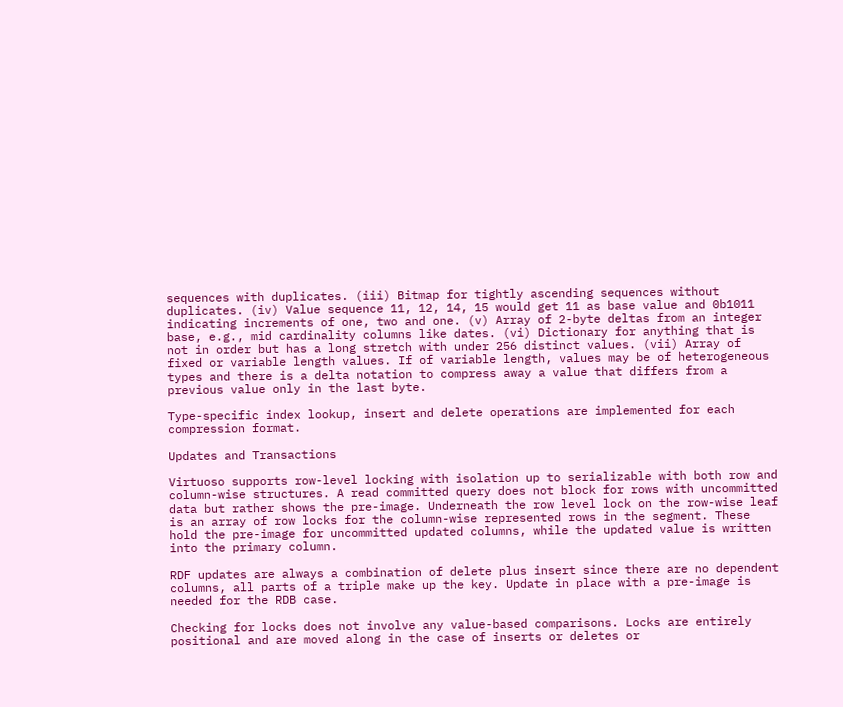sequences with duplicates. (iii) Bitmap for tightly ascending sequences without duplicates. (iv) Value sequence 11, 12, 14, 15 would get 11 as base value and 0b1011 indicating increments of one, two and one. (v) Array of 2-byte deltas from an integer base, e.g., mid cardinality columns like dates. (vi) Dictionary for anything that is not in order but has a long stretch with under 256 distinct values. (vii) Array of fixed or variable length values. If of variable length, values may be of heterogeneous types and there is a delta notation to compress away a value that differs from a previous value only in the last byte.

Type-specific index lookup, insert and delete operations are implemented for each compression format.

Updates and Transactions

Virtuoso supports row-level locking with isolation up to serializable with both row and column-wise structures. A read committed query does not block for rows with uncommitted data but rather shows the pre-image. Underneath the row level lock on the row-wise leaf is an array of row locks for the column-wise represented rows in the segment. These hold the pre-image for uncommitted updated columns, while the updated value is written into the primary column.

RDF updates are always a combination of delete plus insert since there are no dependent columns, all parts of a triple make up the key. Update in place with a pre-image is needed for the RDB case.

Checking for locks does not involve any value-based comparisons. Locks are entirely positional and are moved along in the case of inserts or deletes or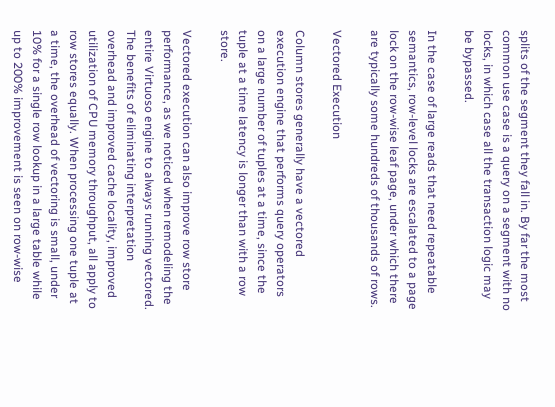splits of the segment they fall in. By far the most common use case is a query on a segment with no locks, in which case all the transaction logic may be bypassed.

In the case of large reads that need repeatable semantics, row-level locks are escalated to a page lock on the row-wise leaf page, under which there are typically some hundreds of thousands of rows.

Vectored Execution

Column stores generally have a vectored execution engine that performs query operators on a large number of tuples at a time, since the tuple at a time latency is longer than with a row store.

Vectored execution can also improve row store performance, as we noticed when remodeling the entire Virtuoso engine to always running vectored. The benefits of eliminating interpretation overhead and improved cache locality, improved utilization of CPU memory throughput, all apply to row stores equally. When processing one tuple at a time, the overhead of vectoring is small, under 10% for a single row lookup in a large table while up to 200% improvement is seen on row-wise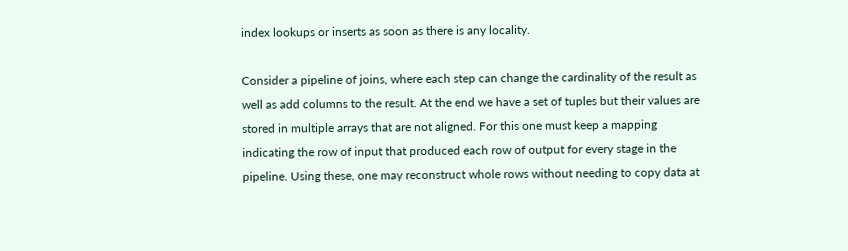index lookups or inserts as soon as there is any locality.

Consider a pipeline of joins, where each step can change the cardinality of the result as well as add columns to the result. At the end we have a set of tuples but their values are stored in multiple arrays that are not aligned. For this one must keep a mapping indicating the row of input that produced each row of output for every stage in the pipeline. Using these, one may reconstruct whole rows without needing to copy data at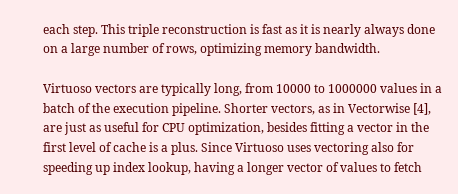each step. This triple reconstruction is fast as it is nearly always done on a large number of rows, optimizing memory bandwidth.

Virtuoso vectors are typically long, from 10000 to 1000000 values in a batch of the execution pipeline. Shorter vectors, as in Vectorwise [4], are just as useful for CPU optimization, besides fitting a vector in the first level of cache is a plus. Since Virtuoso uses vectoring also for speeding up index lookup, having a longer vector of values to fetch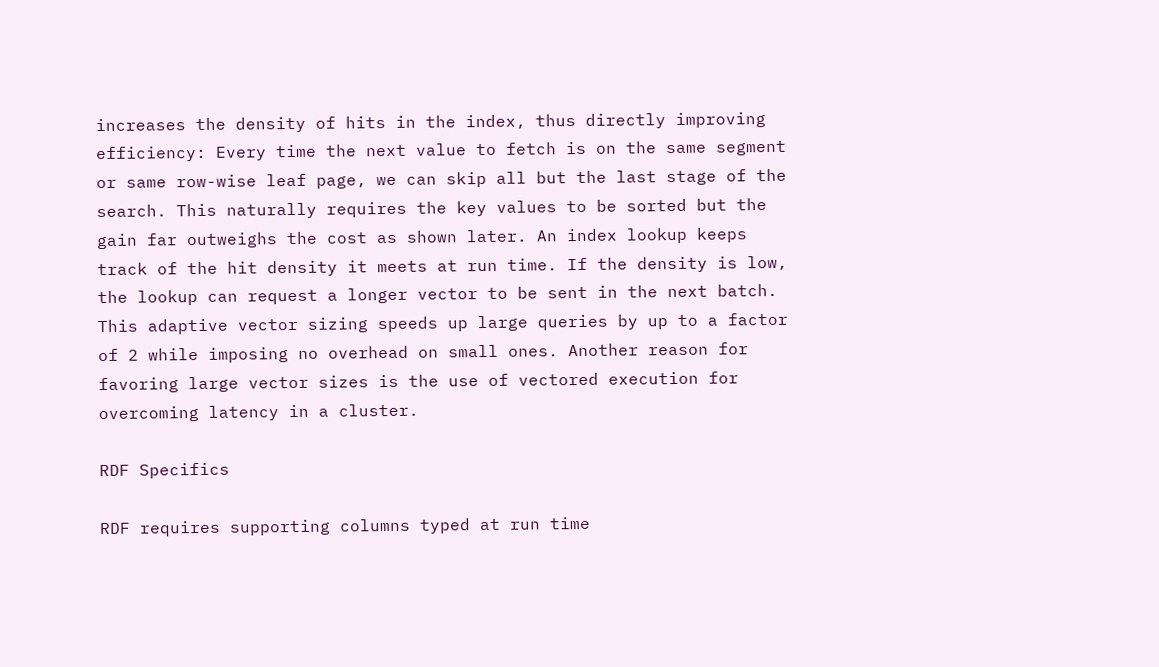increases the density of hits in the index, thus directly improving efficiency: Every time the next value to fetch is on the same segment or same row-wise leaf page, we can skip all but the last stage of the search. This naturally requires the key values to be sorted but the gain far outweighs the cost as shown later. An index lookup keeps track of the hit density it meets at run time. If the density is low, the lookup can request a longer vector to be sent in the next batch. This adaptive vector sizing speeds up large queries by up to a factor of 2 while imposing no overhead on small ones. Another reason for favoring large vector sizes is the use of vectored execution for overcoming latency in a cluster.

RDF Specifics

RDF requires supporting columns typed at run time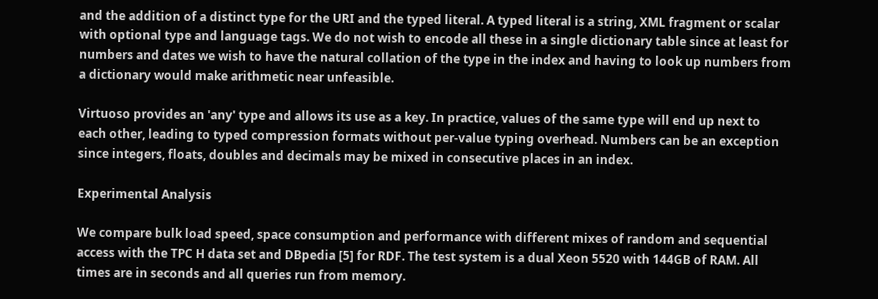and the addition of a distinct type for the URI and the typed literal. A typed literal is a string, XML fragment or scalar with optional type and language tags. We do not wish to encode all these in a single dictionary table since at least for numbers and dates we wish to have the natural collation of the type in the index and having to look up numbers from a dictionary would make arithmetic near unfeasible.

Virtuoso provides an 'any' type and allows its use as a key. In practice, values of the same type will end up next to each other, leading to typed compression formats without per-value typing overhead. Numbers can be an exception since integers, floats, doubles and decimals may be mixed in consecutive places in an index.

Experimental Analysis

We compare bulk load speed, space consumption and performance with different mixes of random and sequential access with the TPC H data set and DBpedia [5] for RDF. The test system is a dual Xeon 5520 with 144GB of RAM. All times are in seconds and all queries run from memory.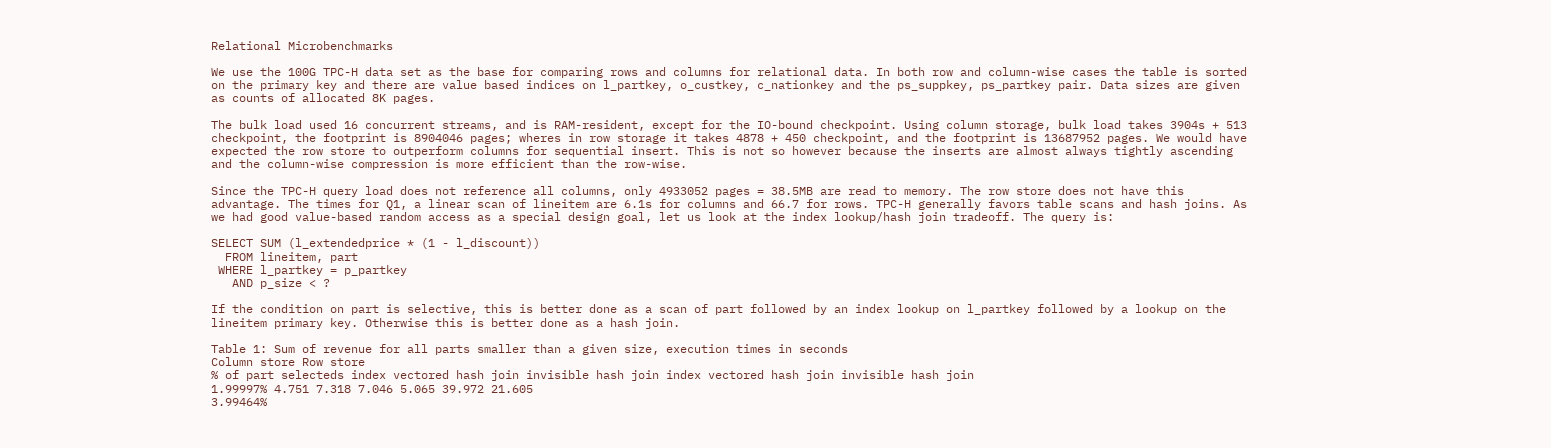Relational Microbenchmarks

We use the 100G TPC-H data set as the base for comparing rows and columns for relational data. In both row and column-wise cases the table is sorted on the primary key and there are value based indices on l_partkey, o_custkey, c_nationkey and the ps_suppkey, ps_partkey pair. Data sizes are given as counts of allocated 8K pages.

The bulk load used 16 concurrent streams, and is RAM-resident, except for the IO-bound checkpoint. Using column storage, bulk load takes 3904s + 513 checkpoint, the footprint is 8904046 pages; wheres in row storage it takes 4878 + 450 checkpoint, and the footprint is 13687952 pages. We would have expected the row store to outperform columns for sequential insert. This is not so however because the inserts are almost always tightly ascending and the column-wise compression is more efficient than the row-wise.

Since the TPC-H query load does not reference all columns, only 4933052 pages = 38.5MB are read to memory. The row store does not have this advantage. The times for Q1, a linear scan of lineitem are 6.1s for columns and 66.7 for rows. TPC-H generally favors table scans and hash joins. As we had good value-based random access as a special design goal, let us look at the index lookup/hash join tradeoff. The query is:

SELECT SUM (l_extendedprice * (1 - l_discount))
  FROM lineitem, part
 WHERE l_partkey = p_partkey
   AND p_size < ?

If the condition on part is selective, this is better done as a scan of part followed by an index lookup on l_partkey followed by a lookup on the lineitem primary key. Otherwise this is better done as a hash join.

Table 1: Sum of revenue for all parts smaller than a given size, execution times in seconds
Column store Row store
% of part selecteds index vectored hash join invisible hash join index vectored hash join invisible hash join
1.99997% 4.751 7.318 7.046 5.065 39.972 21.605
3.99464%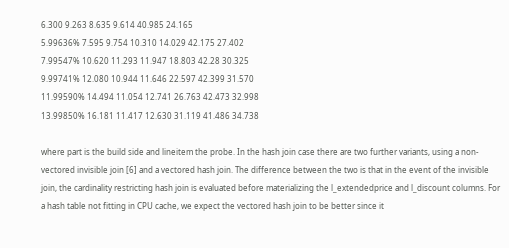6.300 9.263 8.635 9.614 40.985 24.165
5.99636% 7.595 9.754 10.310 14.029 42.175 27.402
7.99547% 10.620 11.293 11.947 18.803 42.28 30.325
9.99741% 12.080 10.944 11.646 22.597 42.399 31.570
11.99590% 14.494 11.054 12.741 26.763 42.473 32.998
13.99850% 16.181 11.417 12.630 31.119 41.486 34.738

where part is the build side and lineitem the probe. In the hash join case there are two further variants, using a non-vectored invisible join [6] and a vectored hash join. The difference between the two is that in the event of the invisible join, the cardinality restricting hash join is evaluated before materializing the l_extendedprice and l_discount columns. For a hash table not fitting in CPU cache, we expect the vectored hash join to be better since it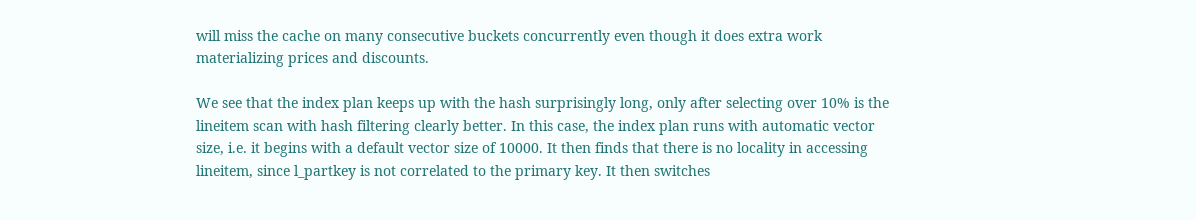will miss the cache on many consecutive buckets concurrently even though it does extra work materializing prices and discounts.

We see that the index plan keeps up with the hash surprisingly long, only after selecting over 10% is the lineitem scan with hash filtering clearly better. In this case, the index plan runs with automatic vector size, i.e. it begins with a default vector size of 10000. It then finds that there is no locality in accessing lineitem, since l_partkey is not correlated to the primary key. It then switches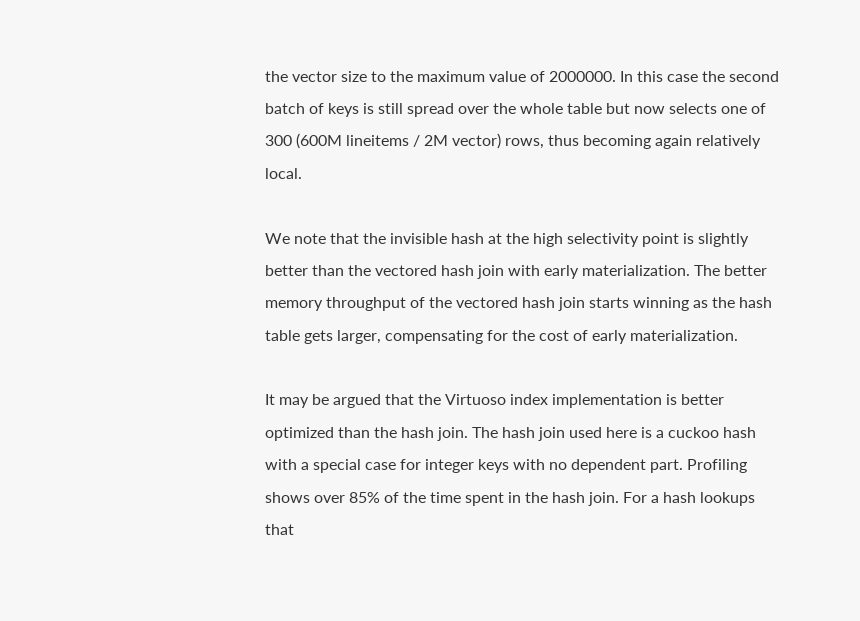the vector size to the maximum value of 2000000. In this case the second batch of keys is still spread over the whole table but now selects one of 300 (600M lineitems / 2M vector) rows, thus becoming again relatively local.

We note that the invisible hash at the high selectivity point is slightly better than the vectored hash join with early materialization. The better memory throughput of the vectored hash join starts winning as the hash table gets larger, compensating for the cost of early materialization.

It may be argued that the Virtuoso index implementation is better optimized than the hash join. The hash join used here is a cuckoo hash with a special case for integer keys with no dependent part. Profiling shows over 85% of the time spent in the hash join. For a hash lookups that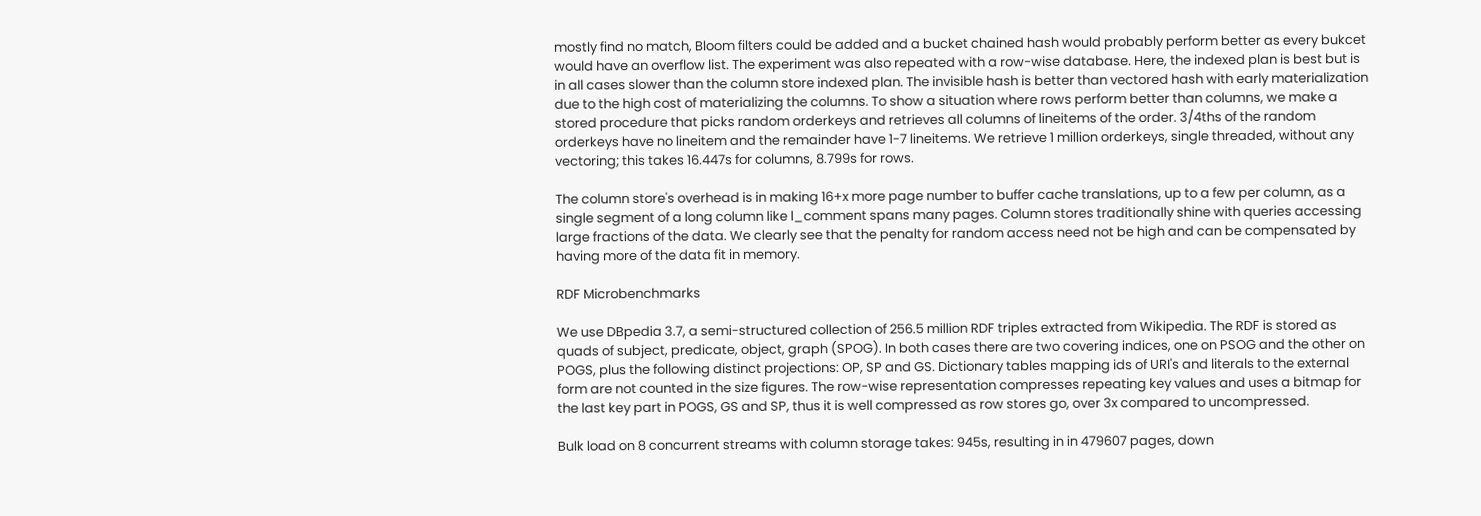mostly find no match, Bloom filters could be added and a bucket chained hash would probably perform better as every bukcet would have an overflow list. The experiment was also repeated with a row-wise database. Here, the indexed plan is best but is in all cases slower than the column store indexed plan. The invisible hash is better than vectored hash with early materialization due to the high cost of materializing the columns. To show a situation where rows perform better than columns, we make a stored procedure that picks random orderkeys and retrieves all columns of lineitems of the order. 3/4ths of the random orderkeys have no lineitem and the remainder have 1-7 lineitems. We retrieve 1 million orderkeys, single threaded, without any vectoring; this takes 16.447s for columns, 8.799s for rows.

The column store's overhead is in making 16+x more page number to buffer cache translations, up to a few per column, as a single segment of a long column like l_comment spans many pages. Column stores traditionally shine with queries accessing large fractions of the data. We clearly see that the penalty for random access need not be high and can be compensated by having more of the data fit in memory.

RDF Microbenchmarks

We use DBpedia 3.7, a semi-structured collection of 256.5 million RDF triples extracted from Wikipedia. The RDF is stored as quads of subject, predicate, object, graph (SPOG). In both cases there are two covering indices, one on PSOG and the other on POGS, plus the following distinct projections: OP, SP and GS. Dictionary tables mapping ids of URI's and literals to the external form are not counted in the size figures. The row-wise representation compresses repeating key values and uses a bitmap for the last key part in POGS, GS and SP, thus it is well compressed as row stores go, over 3x compared to uncompressed.

Bulk load on 8 concurrent streams with column storage takes: 945s, resulting in in 479607 pages, down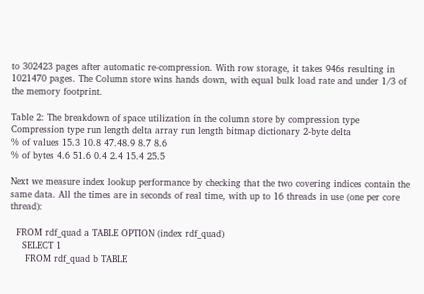to 302423 pages after automatic re-compression. With row storage, it takes 946s resulting in 1021470 pages. The Column store wins hands down, with equal bulk load rate and under 1/3 of the memory footprint.

Table 2: The breakdown of space utilization in the column store by compression type
Compression type run length delta array run length bitmap dictionary 2-byte delta
% of values 15.3 10.8 47.48.9 8.7 8.6
% of bytes 4.6 51.6 0.4 2.4 15.4 25.5

Next we measure index lookup performance by checking that the two covering indices contain the same data. All the times are in seconds of real time, with up to 16 threads in use (one per core thread):

  FROM rdf_quad a TABLE OPTION (index rdf_quad)
    SELECT 1
     FROM rdf_quad b TABLE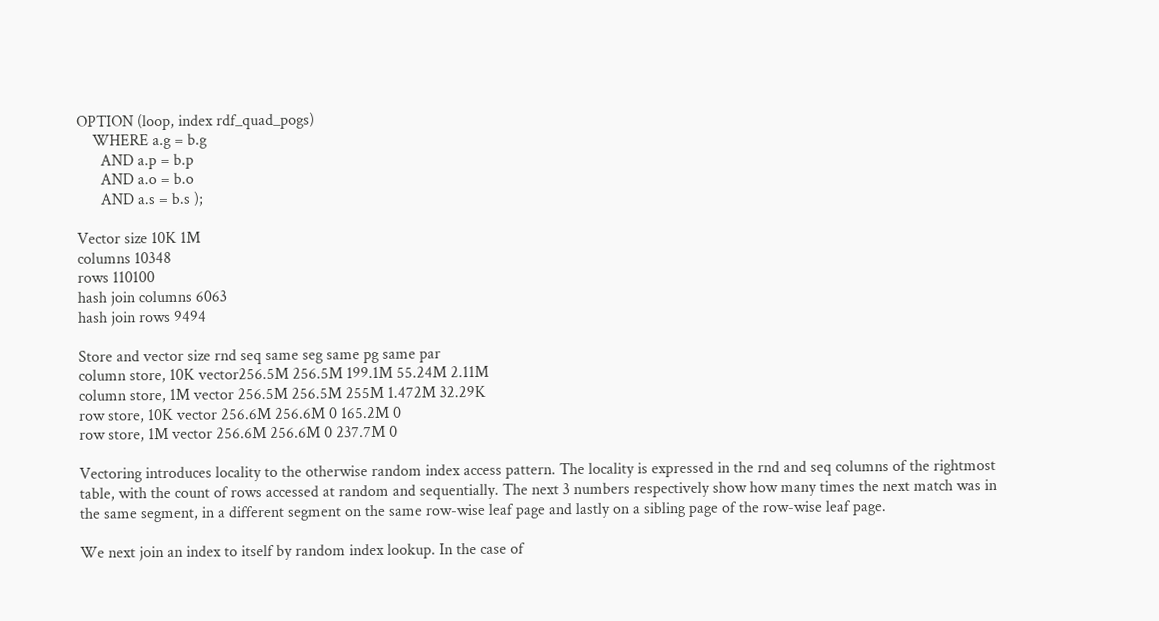OPTION (loop, index rdf_quad_pogs)
    WHERE a.g = b.g
      AND a.p = b.p
      AND a.o = b.o
      AND a.s = b.s );

Vector size 10K 1M
columns 10348
rows 110100
hash join columns 6063
hash join rows 9494

Store and vector size rnd seq same seg same pg same par
column store, 10K vector256.5M 256.5M 199.1M 55.24M 2.11M
column store, 1M vector 256.5M 256.5M 255M 1.472M 32.29K
row store, 10K vector 256.6M 256.6M 0 165.2M 0
row store, 1M vector 256.6M 256.6M 0 237.7M 0

Vectoring introduces locality to the otherwise random index access pattern. The locality is expressed in the rnd and seq columns of the rightmost table, with the count of rows accessed at random and sequentially. The next 3 numbers respectively show how many times the next match was in the same segment, in a different segment on the same row-wise leaf page and lastly on a sibling page of the row-wise leaf page.

We next join an index to itself by random index lookup. In the case of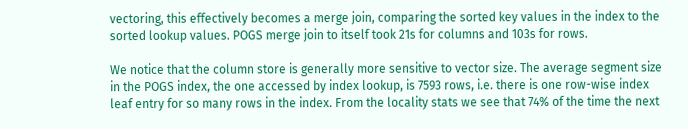vectoring, this effectively becomes a merge join, comparing the sorted key values in the index to the sorted lookup values. POGS merge join to itself took 21s for columns and 103s for rows.

We notice that the column store is generally more sensitive to vector size. The average segment size in the POGS index, the one accessed by index lookup, is 7593 rows, i.e. there is one row-wise index leaf entry for so many rows in the index. From the locality stats we see that 74% of the time the next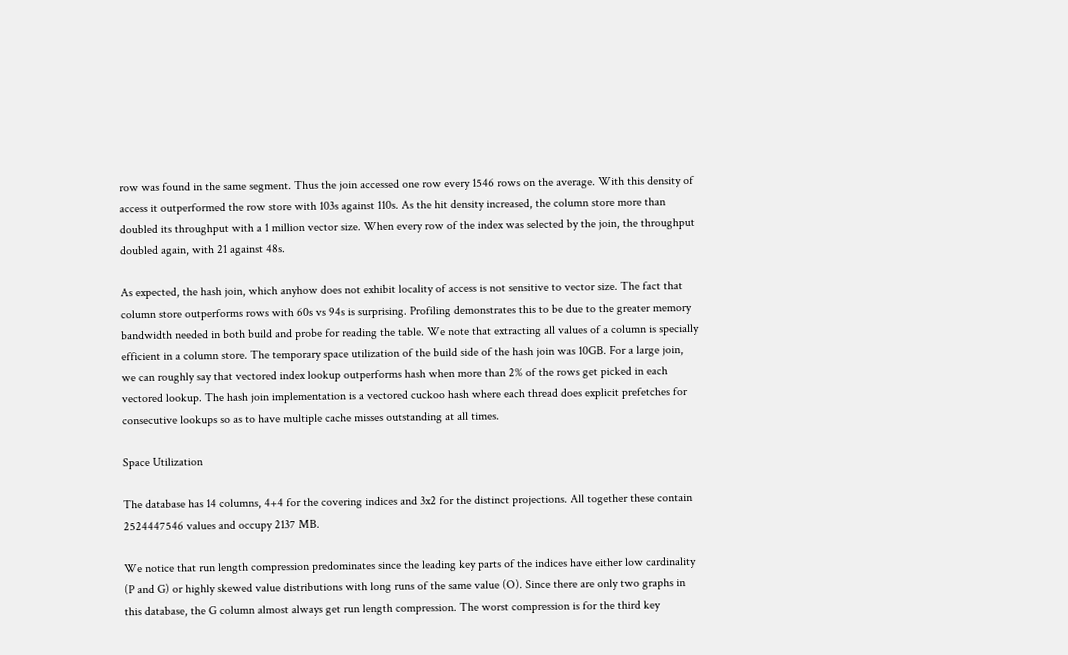row was found in the same segment. Thus the join accessed one row every 1546 rows on the average. With this density of access it outperformed the row store with 103s against 110s. As the hit density increased, the column store more than doubled its throughput with a 1 million vector size. When every row of the index was selected by the join, the throughput doubled again, with 21 against 48s.

As expected, the hash join, which anyhow does not exhibit locality of access is not sensitive to vector size. The fact that column store outperforms rows with 60s vs 94s is surprising. Profiling demonstrates this to be due to the greater memory bandwidth needed in both build and probe for reading the table. We note that extracting all values of a column is specially efficient in a column store. The temporary space utilization of the build side of the hash join was 10GB. For a large join, we can roughly say that vectored index lookup outperforms hash when more than 2% of the rows get picked in each vectored lookup. The hash join implementation is a vectored cuckoo hash where each thread does explicit prefetches for consecutive lookups so as to have multiple cache misses outstanding at all times.

Space Utilization

The database has 14 columns, 4+4 for the covering indices and 3x2 for the distinct projections. All together these contain 2524447546 values and occupy 2137 MB.

We notice that run length compression predominates since the leading key parts of the indices have either low cardinality (P and G) or highly skewed value distributions with long runs of the same value (O). Since there are only two graphs in this database, the G column almost always get run length compression. The worst compression is for the third key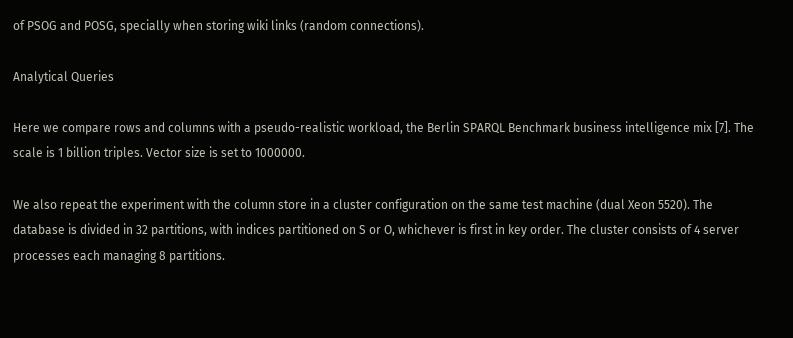of PSOG and POSG, specially when storing wiki links (random connections).

Analytical Queries

Here we compare rows and columns with a pseudo-realistic workload, the Berlin SPARQL Benchmark business intelligence mix [7]. The scale is 1 billion triples. Vector size is set to 1000000.

We also repeat the experiment with the column store in a cluster configuration on the same test machine (dual Xeon 5520). The database is divided in 32 partitions, with indices partitioned on S or O, whichever is first in key order. The cluster consists of 4 server processes each managing 8 partitions.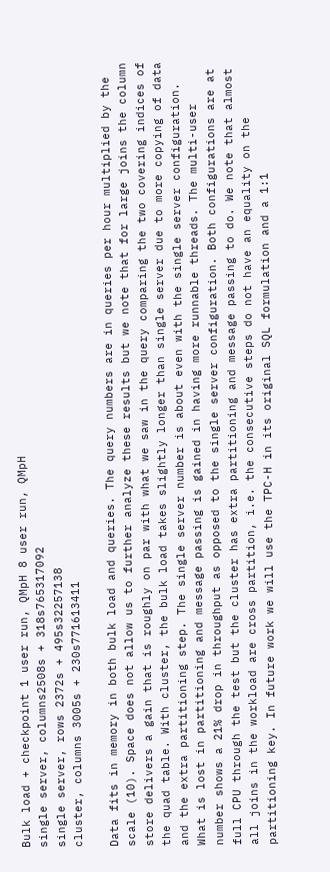Bulk load + checkpoint 1 user run, QMpH 8 user run, QMpH
single server, columns2508s + 318s765317092
single server, rows 2372s + 495s32257138
cluster, columns 3005s + 230s771613411

Data fits in memory in both bulk load and queries. The query numbers are in queries per hour multiplied by the scale (10). Space does not allow us to further analyze these results but we note that for large joins the column store delivers a gain that is roughly on par with what we saw in the query comparing the two covering indices of the quad table. With cluster, the bulk load takes slightly longer than single server due to more copying of data and the extra partitioning step. The single server number is about even with the single server configuration. What is lost in partitioning and message passing is gained in having more runnable threads. The multi-user number shows a 21% drop in throughput as opposed to the single server configuration. Both configurations are at full CPU through the test but the cluster has extra partitioning and message passing to do. We note that almost all joins in the workload are cross partition, i.e. the consecutive steps do not have an equality on the partitioning key. In future work we will use the TPC-H in its original SQL formulation and a 1:1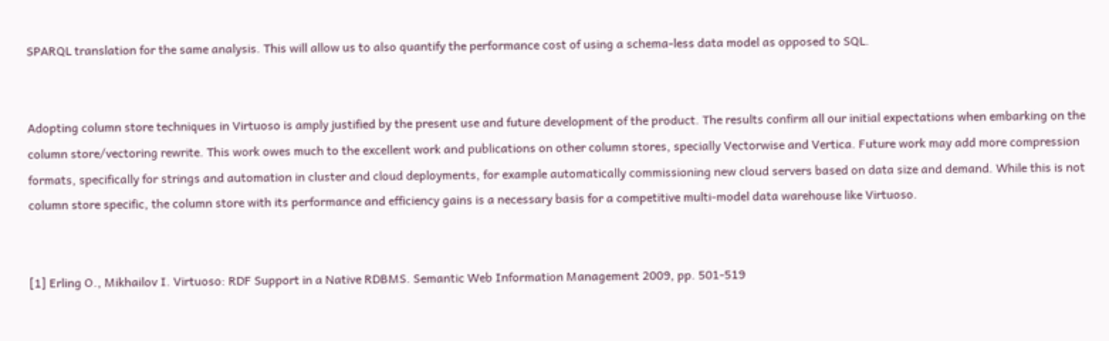SPARQL translation for the same analysis. This will allow us to also quantify the performance cost of using a schema-less data model as opposed to SQL.


Adopting column store techniques in Virtuoso is amply justified by the present use and future development of the product. The results confirm all our initial expectations when embarking on the column store/vectoring rewrite. This work owes much to the excellent work and publications on other column stores, specially Vectorwise and Vertica. Future work may add more compression formats, specifically for strings and automation in cluster and cloud deployments, for example automatically commissioning new cloud servers based on data size and demand. While this is not column store specific, the column store with its performance and efficiency gains is a necessary basis for a competitive multi-model data warehouse like Virtuoso.


[1] Erling O., Mikhailov I. Virtuoso: RDF Support in a Native RDBMS. Semantic Web Information Management 2009, pp. 501-519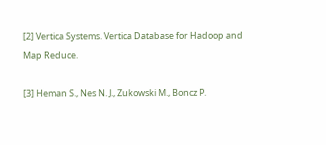[2] Vertica Systems. Vertica Database for Hadoop and Map Reduce.

[3] Heman S., Nes N. J., Zukowski M., Boncz P.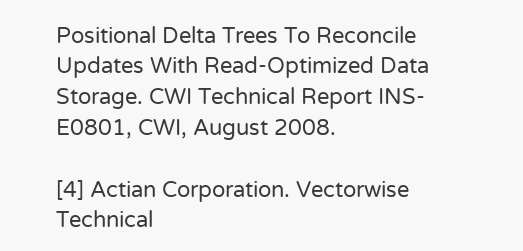Positional Delta Trees To Reconcile Updates With Read-Optimized Data Storage. CWI Technical Report INS-E0801, CWI, August 2008.

[4] Actian Corporation. Vectorwise Technical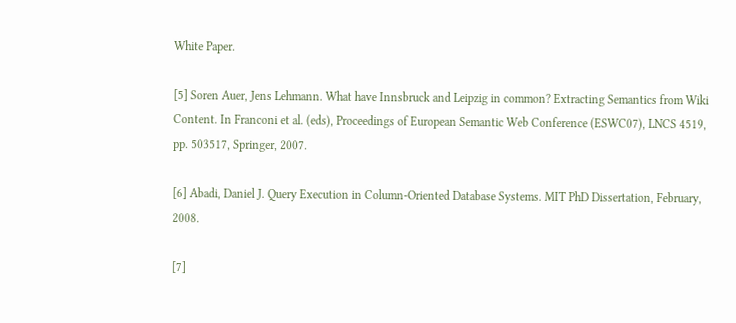White Paper.

[5] Soren Auer, Jens Lehmann. What have Innsbruck and Leipzig in common? Extracting Semantics from Wiki Content. In Franconi et al. (eds), Proceedings of European Semantic Web Conference (ESWC07), LNCS 4519, pp. 503517, Springer, 2007.

[6] Abadi, Daniel J. Query Execution in Column-Oriented Database Systems. MIT PhD Dissertation, February, 2008.

[7]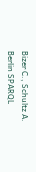Bizer C., Schultz A. Berlin SPARQL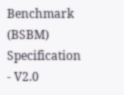Benchmark (BSBM) Specification - V2.0